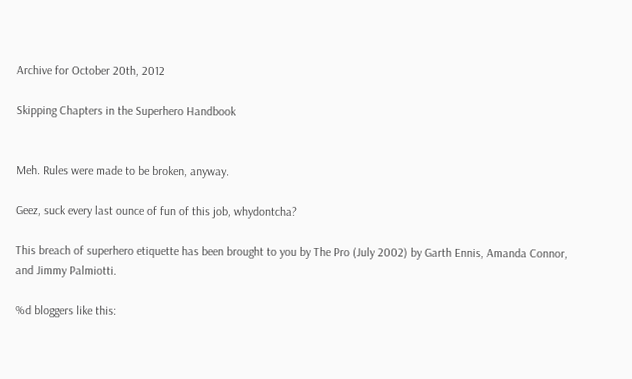Archive for October 20th, 2012

Skipping Chapters in the Superhero Handbook


Meh. Rules were made to be broken, anyway.

Geez, suck every last ounce of fun of this job, whydontcha?

This breach of superhero etiquette has been brought to you by The Pro (July 2002) by Garth Ennis, Amanda Connor, and Jimmy Palmiotti.

%d bloggers like this: